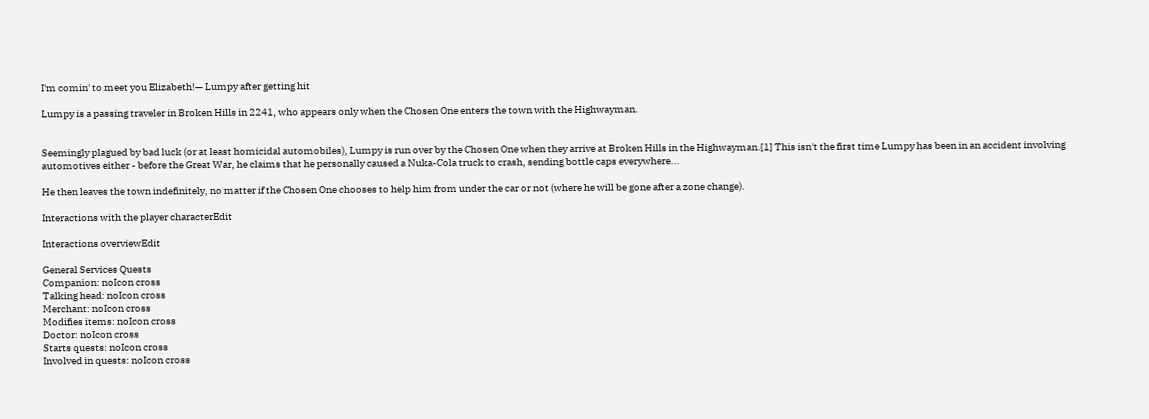I'm comin' to meet you Elizabeth!— Lumpy after getting hit

Lumpy is a passing traveler in Broken Hills in 2241, who appears only when the Chosen One enters the town with the Highwayman.


Seemingly plagued by bad luck (or at least homicidal automobiles), Lumpy is run over by the Chosen One when they arrive at Broken Hills in the Highwayman.[1] This isn't the first time Lumpy has been in an accident involving automotives either - before the Great War, he claims that he personally caused a Nuka-Cola truck to crash, sending bottle caps everywhere...

He then leaves the town indefinitely, no matter if the Chosen One chooses to help him from under the car or not (where he will be gone after a zone change).

Interactions with the player characterEdit

Interactions overviewEdit

General Services Quests
Companion: noIcon cross
Talking head: noIcon cross
Merchant: noIcon cross
Modifies items: noIcon cross
Doctor: noIcon cross
Starts quests: noIcon cross
Involved in quests: noIcon cross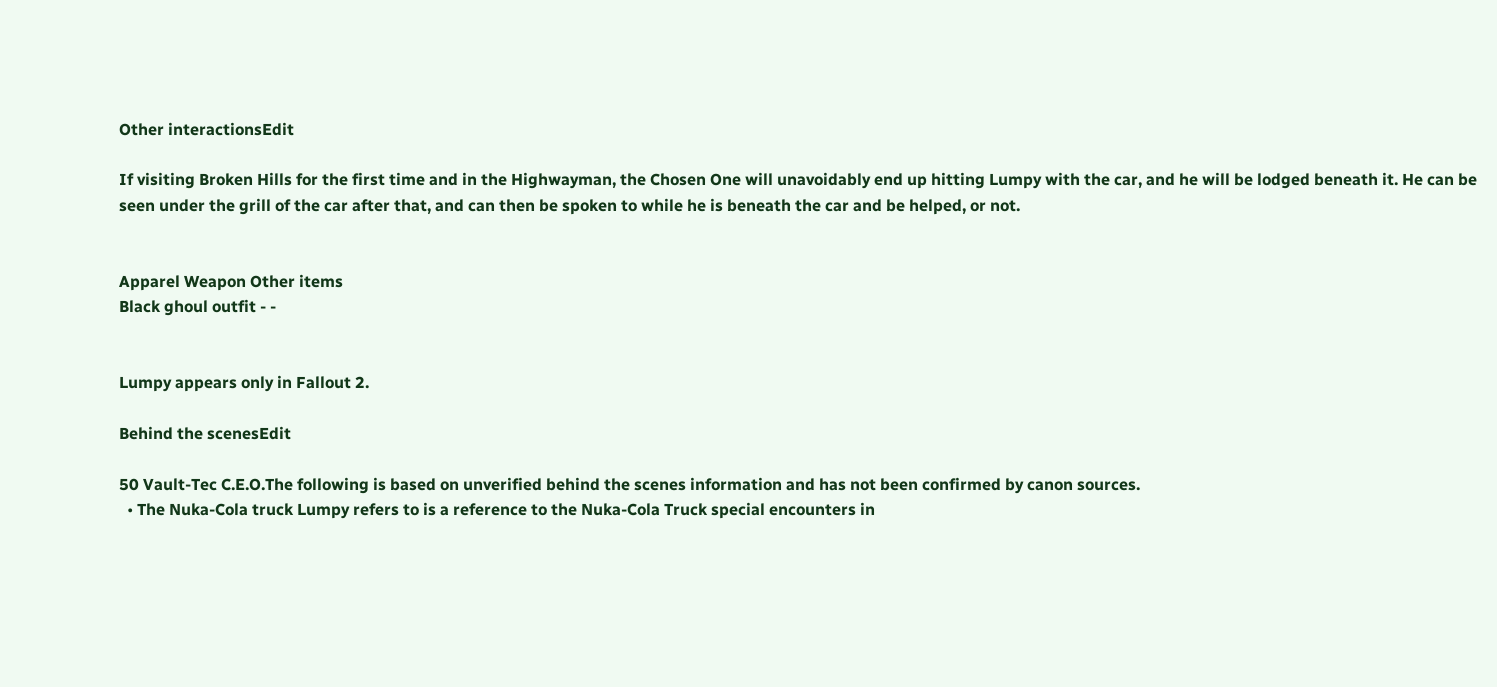Other interactionsEdit

If visiting Broken Hills for the first time and in the Highwayman, the Chosen One will unavoidably end up hitting Lumpy with the car, and he will be lodged beneath it. He can be seen under the grill of the car after that, and can then be spoken to while he is beneath the car and be helped, or not.


Apparel Weapon Other items
Black ghoul outfit - -


Lumpy appears only in Fallout 2.

Behind the scenesEdit

50 Vault-Tec C.E.O.The following is based on unverified behind the scenes information and has not been confirmed by canon sources.
  • The Nuka-Cola truck Lumpy refers to is a reference to the Nuka-Cola Truck special encounters in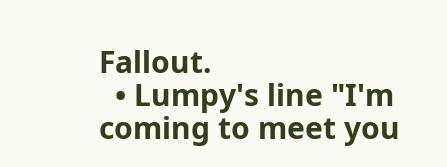Fallout.
  • Lumpy's line "I'm coming to meet you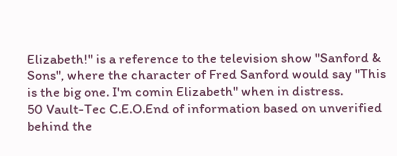Elizabeth!" is a reference to the television show "Sanford & Sons", where the character of Fred Sanford would say "This is the big one. I'm comin Elizabeth" when in distress.
50 Vault-Tec C.E.O.End of information based on unverified behind the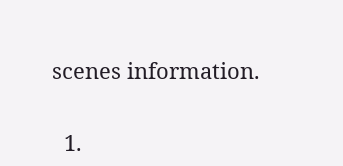scenes information.


  1.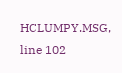HCLUMPY.MSG, line 102